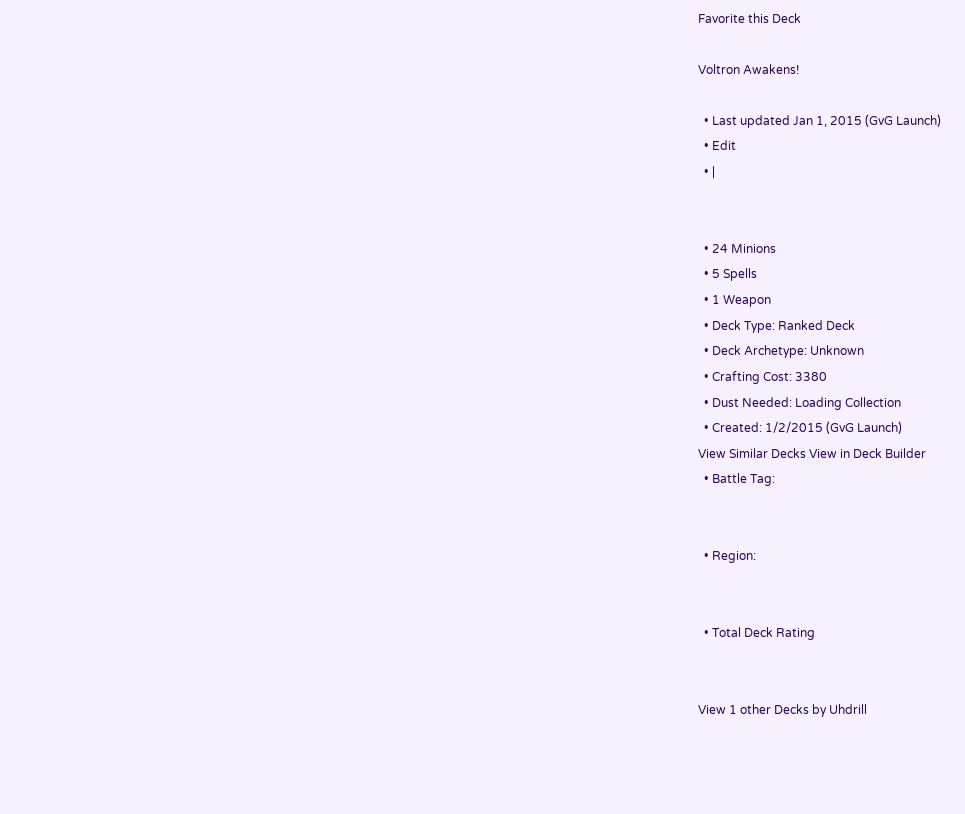Favorite this Deck

Voltron Awakens!

  • Last updated Jan 1, 2015 (GvG Launch)
  • Edit
  • |


  • 24 Minions
  • 5 Spells
  • 1 Weapon
  • Deck Type: Ranked Deck
  • Deck Archetype: Unknown
  • Crafting Cost: 3380
  • Dust Needed: Loading Collection
  • Created: 1/2/2015 (GvG Launch)
View Similar Decks View in Deck Builder
  • Battle Tag:


  • Region:


  • Total Deck Rating


View 1 other Decks by Uhdrill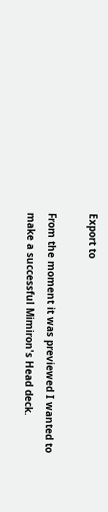Export to

From the moment it was previewed I wanted to make a successful Mimiron's Head deck.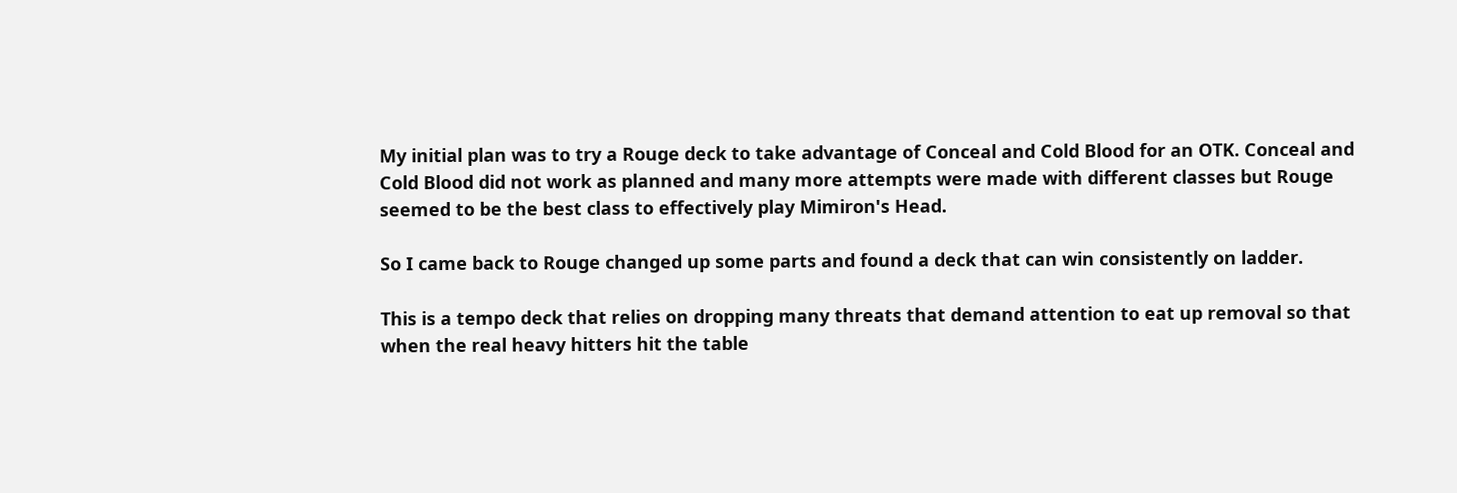My initial plan was to try a Rouge deck to take advantage of Conceal and Cold Blood for an OTK. Conceal and Cold Blood did not work as planned and many more attempts were made with different classes but Rouge seemed to be the best class to effectively play Mimiron's Head.

So I came back to Rouge changed up some parts and found a deck that can win consistently on ladder.

This is a tempo deck that relies on dropping many threats that demand attention to eat up removal so that when the real heavy hitters hit the table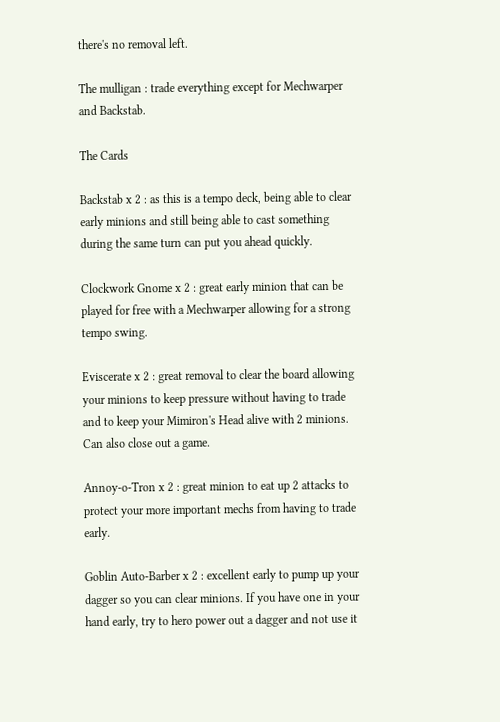there's no removal left.

The mulligan : trade everything except for Mechwarper and Backstab.

The Cards

Backstab x 2 : as this is a tempo deck, being able to clear early minions and still being able to cast something during the same turn can put you ahead quickly.

Clockwork Gnome x 2 : great early minion that can be played for free with a Mechwarper allowing for a strong tempo swing.

Eviscerate x 2 : great removal to clear the board allowing your minions to keep pressure without having to trade and to keep your Mimiron's Head alive with 2 minions. Can also close out a game.

Annoy-o-Tron x 2 : great minion to eat up 2 attacks to protect your more important mechs from having to trade early.

Goblin Auto-Barber x 2 : excellent early to pump up your dagger so you can clear minions. If you have one in your hand early, try to hero power out a dagger and not use it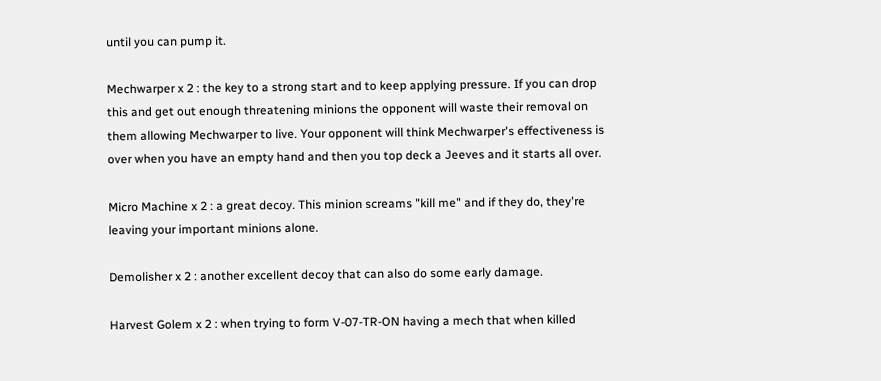until you can pump it.

Mechwarper x 2 : the key to a strong start and to keep applying pressure. If you can drop this and get out enough threatening minions the opponent will waste their removal on them allowing Mechwarper to live. Your opponent will think Mechwarper's effectiveness is over when you have an empty hand and then you top deck a Jeeves and it starts all over.

Micro Machine x 2 : a great decoy. This minion screams "kill me" and if they do, they're leaving your important minions alone.

Demolisher x 2 : another excellent decoy that can also do some early damage.

Harvest Golem x 2 : when trying to form V-07-TR-ON having a mech that when killed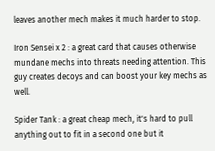leaves another mech makes it much harder to stop.

Iron Sensei x 2 : a great card that causes otherwise mundane mechs into threats needing attention. This guy creates decoys and can boost your key mechs as well.

Spider Tank : a great cheap mech, it's hard to pull anything out to fit in a second one but it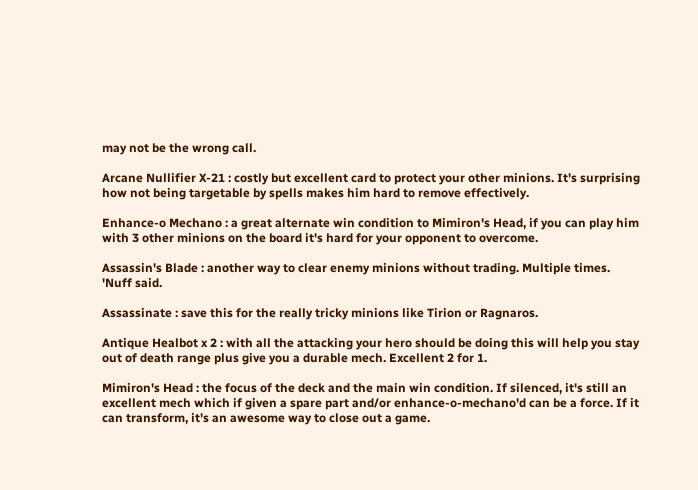may not be the wrong call.

Arcane Nullifier X-21 : costly but excellent card to protect your other minions. It's surprising how not being targetable by spells makes him hard to remove effectively.

Enhance-o Mechano : a great alternate win condition to Mimiron's Head, if you can play him with 3 other minions on the board it's hard for your opponent to overcome.

Assassin's Blade : another way to clear enemy minions without trading. Multiple times. 'Nuff said.

Assassinate : save this for the really tricky minions like Tirion or Ragnaros.

Antique Healbot x 2 : with all the attacking your hero should be doing this will help you stay out of death range plus give you a durable mech. Excellent 2 for 1.

Mimiron's Head : the focus of the deck and the main win condition. If silenced, it's still an excellent mech which if given a spare part and/or enhance-o-mechano'd can be a force. If it can transform, it's an awesome way to close out a game.